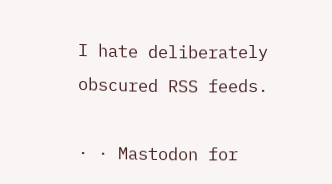I hate deliberately obscured RSS feeds.

· · Mastodon for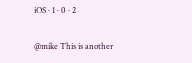iOS · 1 · 0 · 2

@mike This is another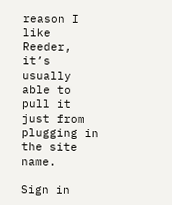reason I like Reeder, it’s usually able to pull it just from plugging in the site name.

Sign in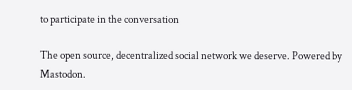to participate in the conversation

The open source, decentralized social network we deserve. Powered by Mastodon.